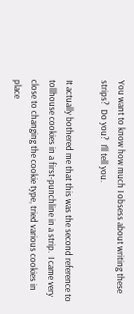You want to know how much I obsess about writing these strips?  Do you?  I’ll tell you.

It actually bothered me that this was the second reference to tollhouse cookies in a first-punchline in a strip.  I came very close to changing the cookie type, tried various cookies in place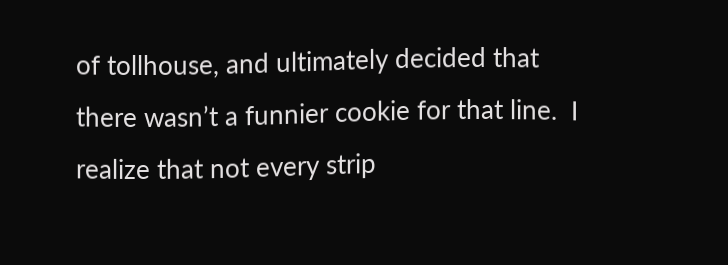of tollhouse, and ultimately decided that there wasn’t a funnier cookie for that line.  I realize that not every strip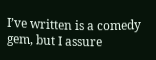I’ve written is a comedy gem, but I assure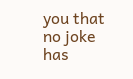you that no joke has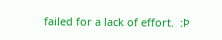failed for a lack of effort.  :Þ